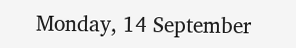Monday, 14 September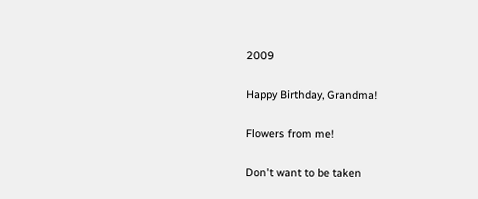2009

Happy Birthday, Grandma!

Flowers from me!

Don't want to be taken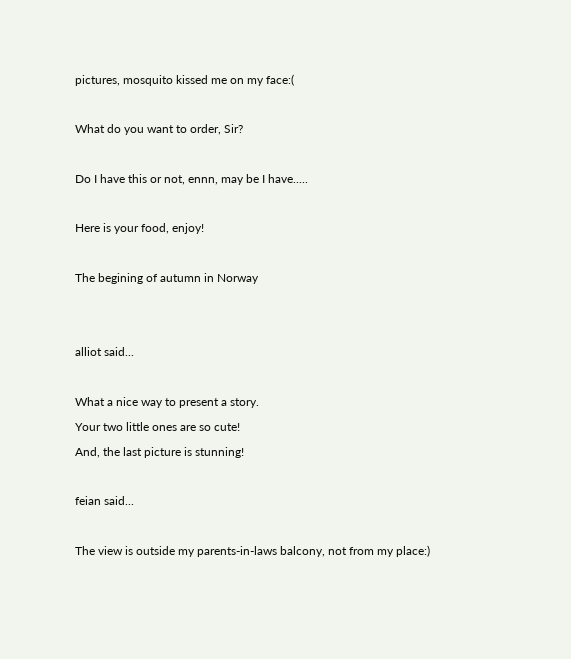pictures, mosquito kissed me on my face:(

What do you want to order, Sir?

Do I have this or not, ennn, may be I have.....

Here is your food, enjoy!

The begining of autumn in Norway


alliot said...

What a nice way to present a story.
Your two little ones are so cute!
And, the last picture is stunning!

feian said...

The view is outside my parents-in-laws balcony, not from my place:)